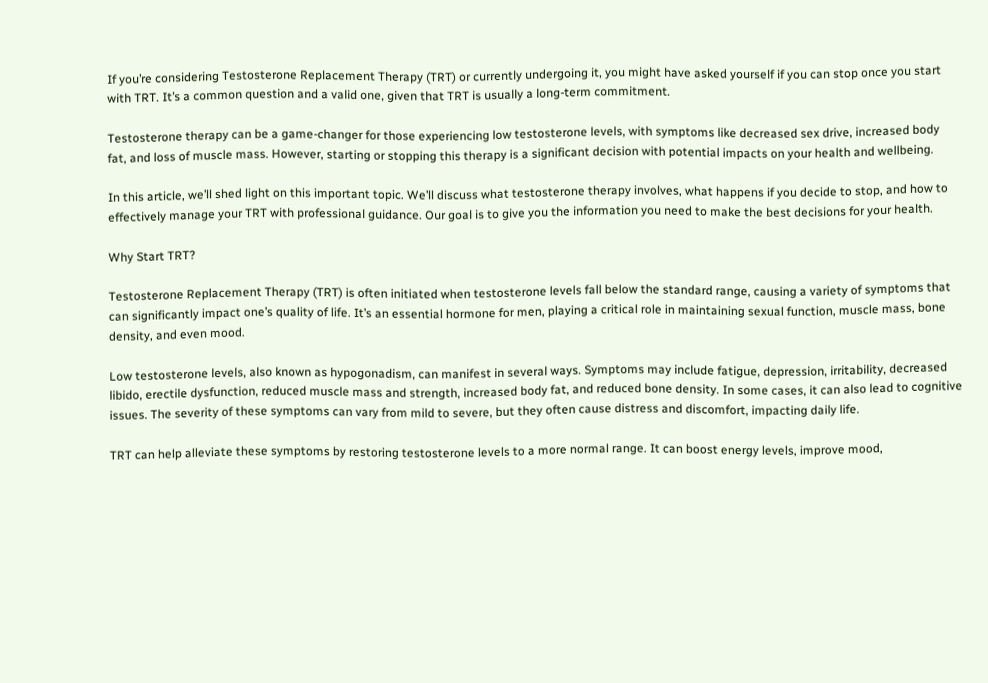If you’re considering Testosterone Replacement Therapy (TRT) or currently undergoing it, you might have asked yourself if you can stop once you start  with TRT. It’s a common question and a valid one, given that TRT is usually a long-term commitment.

Testosterone therapy can be a game-changer for those experiencing low testosterone levels, with symptoms like decreased sex drive, increased body fat, and loss of muscle mass. However, starting or stopping this therapy is a significant decision with potential impacts on your health and wellbeing.

In this article, we’ll shed light on this important topic. We’ll discuss what testosterone therapy involves, what happens if you decide to stop, and how to effectively manage your TRT with professional guidance. Our goal is to give you the information you need to make the best decisions for your health.

Why Start TRT?

Testosterone Replacement Therapy (TRT) is often initiated when testosterone levels fall below the standard range, causing a variety of symptoms that can significantly impact one’s quality of life. It’s an essential hormone for men, playing a critical role in maintaining sexual function, muscle mass, bone density, and even mood.

Low testosterone levels, also known as hypogonadism, can manifest in several ways. Symptoms may include fatigue, depression, irritability, decreased libido, erectile dysfunction, reduced muscle mass and strength, increased body fat, and reduced bone density. In some cases, it can also lead to cognitive issues. The severity of these symptoms can vary from mild to severe, but they often cause distress and discomfort, impacting daily life.

TRT can help alleviate these symptoms by restoring testosterone levels to a more normal range. It can boost energy levels, improve mood,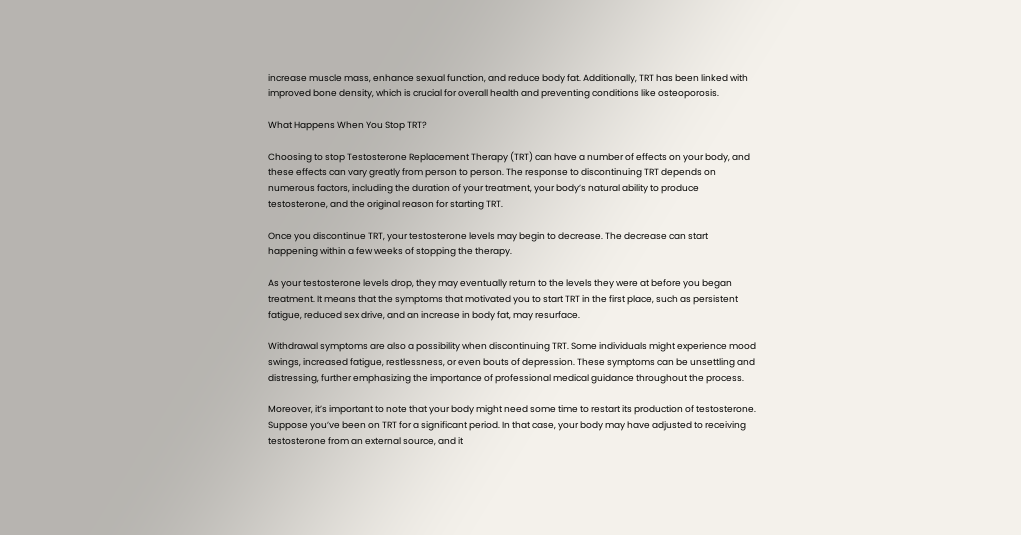increase muscle mass, enhance sexual function, and reduce body fat. Additionally, TRT has been linked with improved bone density, which is crucial for overall health and preventing conditions like osteoporosis.

What Happens When You Stop TRT?

Choosing to stop Testosterone Replacement Therapy (TRT) can have a number of effects on your body, and these effects can vary greatly from person to person. The response to discontinuing TRT depends on numerous factors, including the duration of your treatment, your body’s natural ability to produce testosterone, and the original reason for starting TRT.

Once you discontinue TRT, your testosterone levels may begin to decrease. The decrease can start happening within a few weeks of stopping the therapy.

As your testosterone levels drop, they may eventually return to the levels they were at before you began treatment. It means that the symptoms that motivated you to start TRT in the first place, such as persistent fatigue, reduced sex drive, and an increase in body fat, may resurface.

Withdrawal symptoms are also a possibility when discontinuing TRT. Some individuals might experience mood swings, increased fatigue, restlessness, or even bouts of depression. These symptoms can be unsettling and distressing, further emphasizing the importance of professional medical guidance throughout the process.

Moreover, it’s important to note that your body might need some time to restart its production of testosterone. Suppose you’ve been on TRT for a significant period. In that case, your body may have adjusted to receiving testosterone from an external source, and it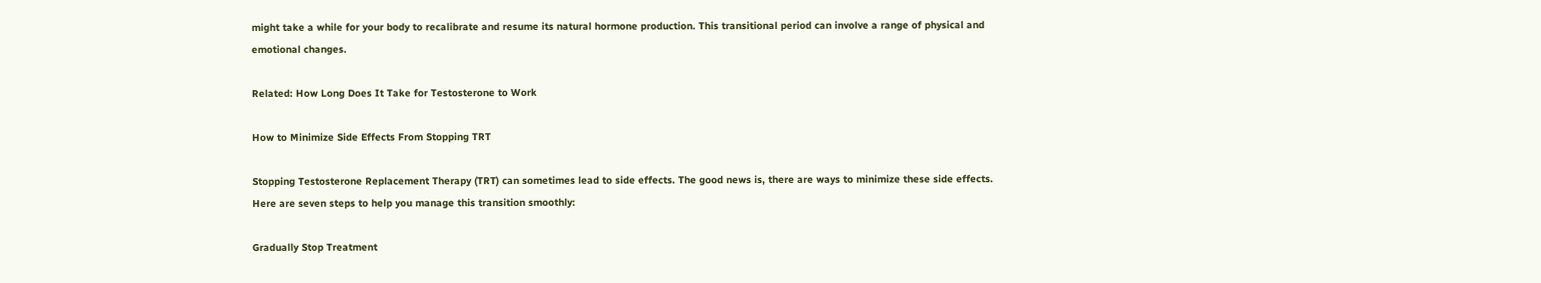might take a while for your body to recalibrate and resume its natural hormone production. This transitional period can involve a range of physical and emotional changes.

Related: How Long Does It Take for Testosterone to Work

How to Minimize Side Effects From Stopping TRT

Stopping Testosterone Replacement Therapy (TRT) can sometimes lead to side effects. The good news is, there are ways to minimize these side effects. Here are seven steps to help you manage this transition smoothly:

Gradually Stop Treatment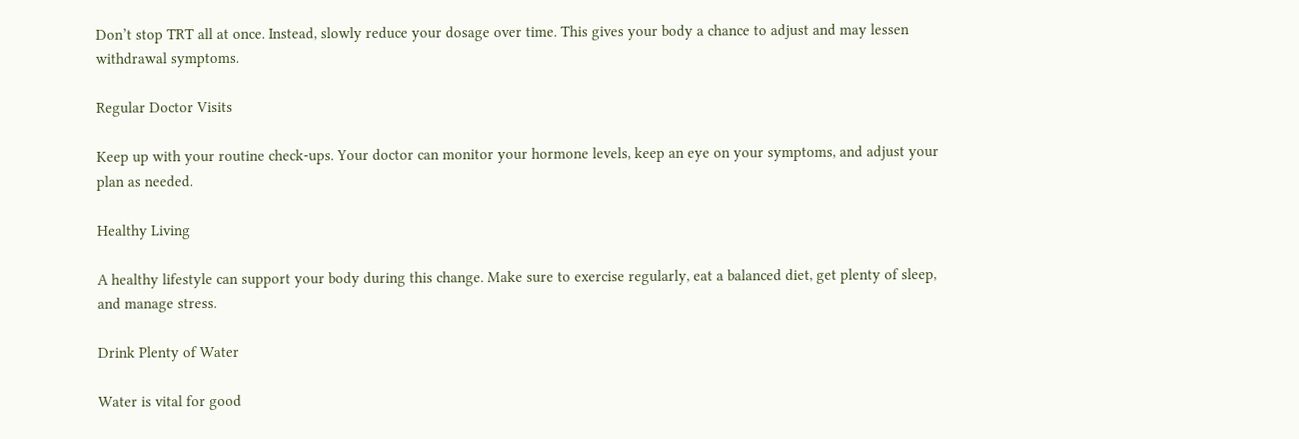Don’t stop TRT all at once. Instead, slowly reduce your dosage over time. This gives your body a chance to adjust and may lessen withdrawal symptoms.

Regular Doctor Visits

Keep up with your routine check-ups. Your doctor can monitor your hormone levels, keep an eye on your symptoms, and adjust your plan as needed.

Healthy Living

A healthy lifestyle can support your body during this change. Make sure to exercise regularly, eat a balanced diet, get plenty of sleep, and manage stress.

Drink Plenty of Water

Water is vital for good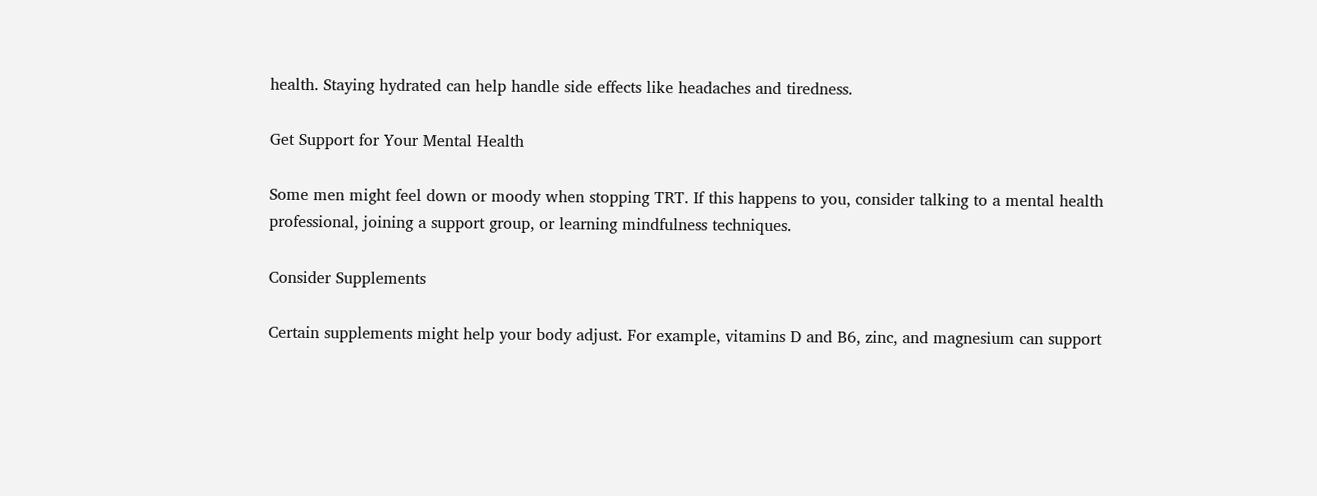health. Staying hydrated can help handle side effects like headaches and tiredness.

Get Support for Your Mental Health

Some men might feel down or moody when stopping TRT. If this happens to you, consider talking to a mental health professional, joining a support group, or learning mindfulness techniques.

Consider Supplements

Certain supplements might help your body adjust. For example, vitamins D and B6, zinc, and magnesium can support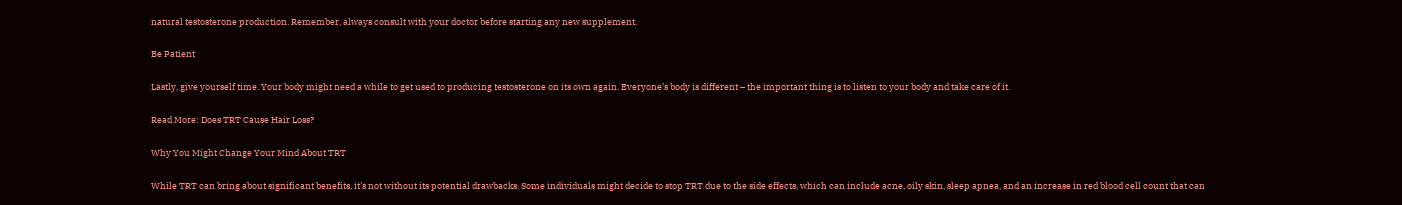natural testosterone production. Remember, always consult with your doctor before starting any new supplement.

Be Patient

Lastly, give yourself time. Your body might need a while to get used to producing testosterone on its own again. Everyone’s body is different – the important thing is to listen to your body and take care of it.

Read More: Does TRT Cause Hair Loss?

Why You Might Change Your Mind About TRT

While TRT can bring about significant benefits, it’s not without its potential drawbacks. Some individuals might decide to stop TRT due to the side effects, which can include acne, oily skin, sleep apnea, and an increase in red blood cell count that can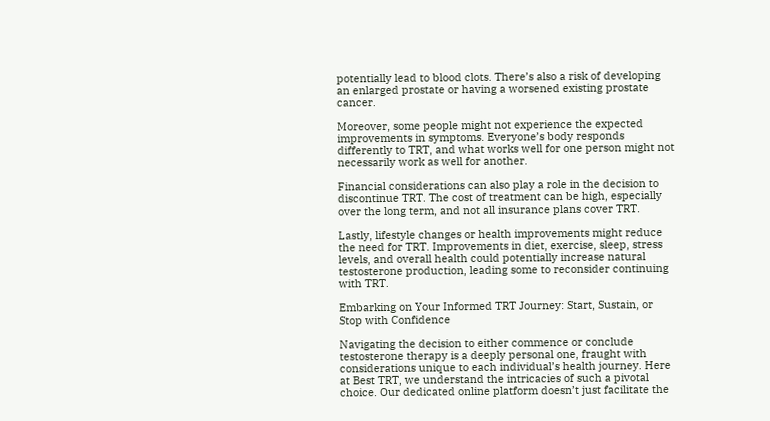potentially lead to blood clots. There’s also a risk of developing an enlarged prostate or having a worsened existing prostate cancer.

Moreover, some people might not experience the expected improvements in symptoms. Everyone’s body responds differently to TRT, and what works well for one person might not necessarily work as well for another.

Financial considerations can also play a role in the decision to discontinue TRT. The cost of treatment can be high, especially over the long term, and not all insurance plans cover TRT.

Lastly, lifestyle changes or health improvements might reduce the need for TRT. Improvements in diet, exercise, sleep, stress levels, and overall health could potentially increase natural testosterone production, leading some to reconsider continuing with TRT.

Embarking on Your Informed TRT Journey: Start, Sustain, or Stop with Confidence

Navigating the decision to either commence or conclude testosterone therapy is a deeply personal one, fraught with considerations unique to each individual’s health journey. Here at Best TRT, we understand the intricacies of such a pivotal choice. Our dedicated online platform doesn’t just facilitate the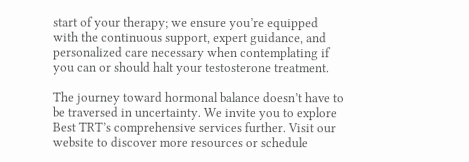start of your therapy; we ensure you’re equipped with the continuous support, expert guidance, and personalized care necessary when contemplating if you can or should halt your testosterone treatment.

The journey toward hormonal balance doesn’t have to be traversed in uncertainty. We invite you to explore Best TRT’s comprehensive services further. Visit our website to discover more resources or schedule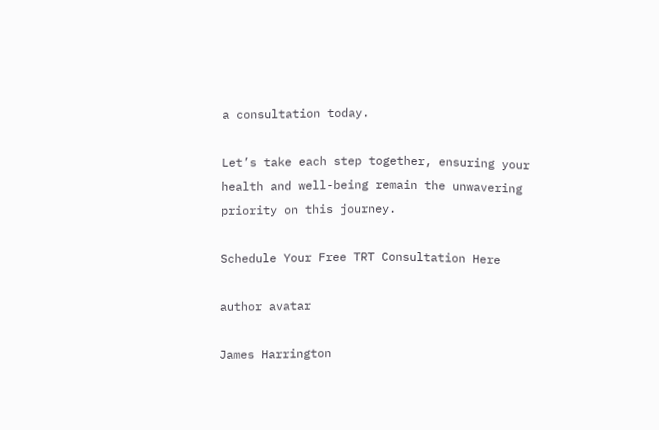a consultation today.

Let’s take each step together, ensuring your health and well-being remain the unwavering priority on this journey.

Schedule Your Free TRT Consultation Here

author avatar

James Harrington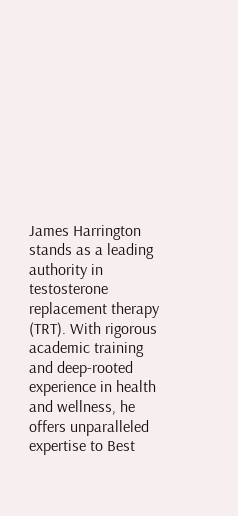James Harrington stands as a leading authority in testosterone replacement therapy (TRT). With rigorous academic training and deep-rooted experience in health and wellness, he offers unparalleled expertise to Best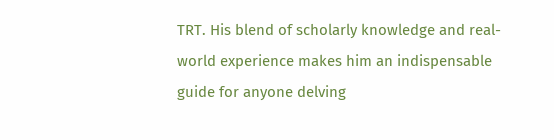TRT. His blend of scholarly knowledge and real-world experience makes him an indispensable guide for anyone delving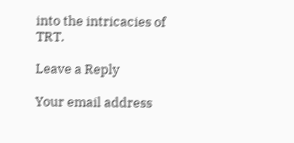into the intricacies of TRT.

Leave a Reply

Your email address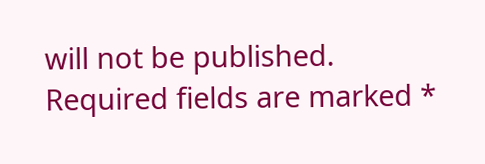will not be published. Required fields are marked *